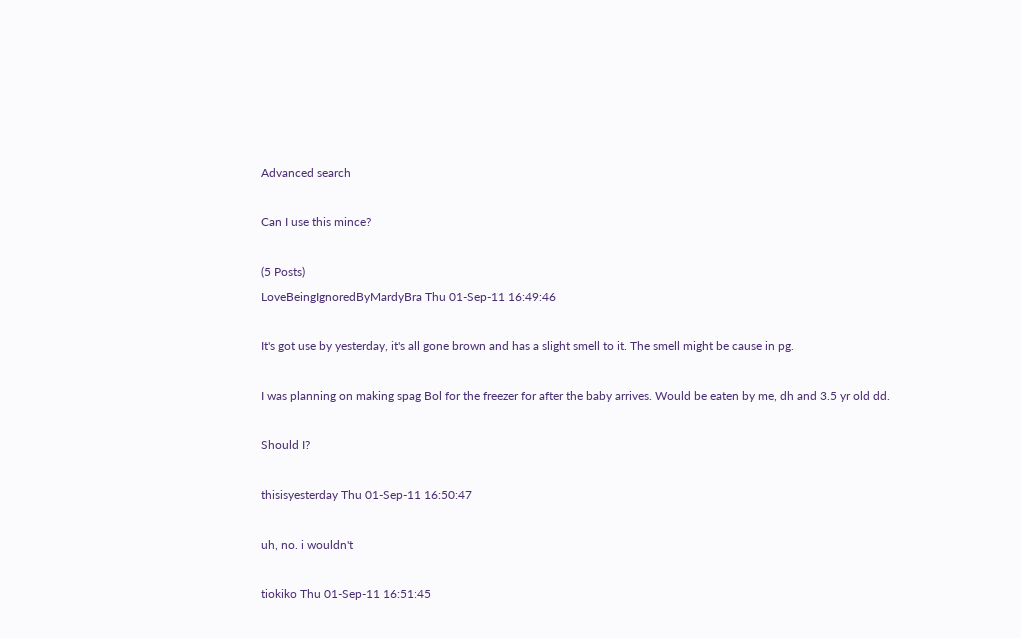Advanced search

Can I use this mince?

(5 Posts)
LoveBeingIgnoredByMardyBra Thu 01-Sep-11 16:49:46

It's got use by yesterday, it's all gone brown and has a slight smell to it. The smell might be cause in pg.

I was planning on making spag Bol for the freezer for after the baby arrives. Would be eaten by me, dh and 3.5 yr old dd.

Should I?

thisisyesterday Thu 01-Sep-11 16:50:47

uh, no. i wouldn't

tiokiko Thu 01-Sep-11 16:51:45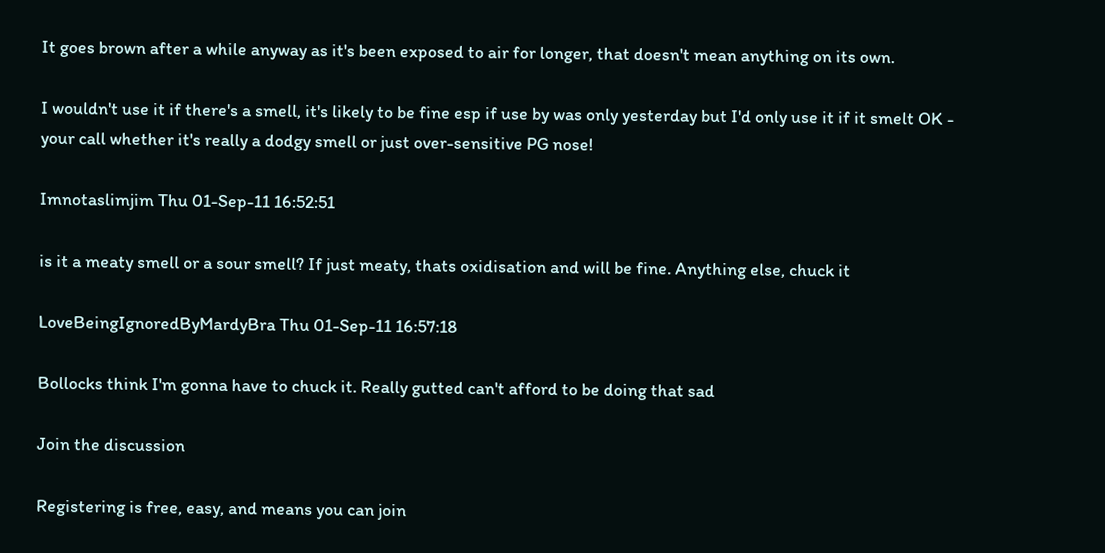It goes brown after a while anyway as it's been exposed to air for longer, that doesn't mean anything on its own.

I wouldn't use it if there's a smell, it's likely to be fine esp if use by was only yesterday but I'd only use it if it smelt OK - your call whether it's really a dodgy smell or just over-sensitive PG nose!

Imnotaslimjim Thu 01-Sep-11 16:52:51

is it a meaty smell or a sour smell? If just meaty, thats oxidisation and will be fine. Anything else, chuck it

LoveBeingIgnoredByMardyBra Thu 01-Sep-11 16:57:18

Bollocks think I'm gonna have to chuck it. Really gutted can't afford to be doing that sad

Join the discussion

Registering is free, easy, and means you can join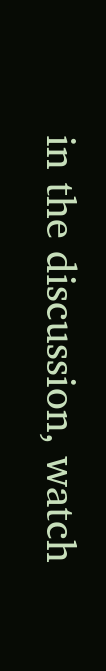in the discussion, watch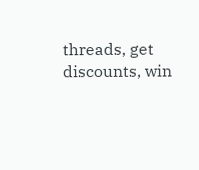threads, get discounts, win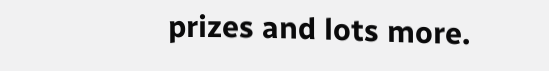prizes and lots more.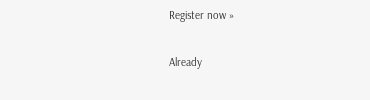Register now »

Already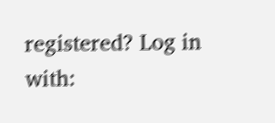registered? Log in with: